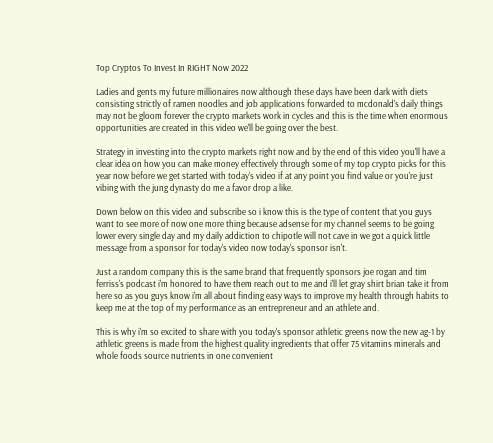Top Cryptos To Invest In RIGHT Now 2022

Ladies and gents my future millionaires now although these days have been dark with diets consisting strictly of ramen noodles and job applications forwarded to mcdonald's daily things may not be gloom forever the crypto markets work in cycles and this is the time when enormous opportunities are created in this video we'll be going over the best.

Strategy in investing into the crypto markets right now and by the end of this video you'll have a clear idea on how you can make money effectively through some of my top crypto picks for this year now before we get started with today's video if at any point you find value or you're just vibing with the jung dynasty do me a favor drop a like.

Down below on this video and subscribe so i know this is the type of content that you guys want to see more of now one more thing because adsense for my channel seems to be going lower every single day and my daily addiction to chipotle will not cave in we got a quick little message from a sponsor for today's video now today's sponsor isn't.

Just a random company this is the same brand that frequently sponsors joe rogan and tim ferriss's podcast i'm honored to have them reach out to me and i'll let gray shirt brian take it from here so as you guys know i'm all about finding easy ways to improve my health through habits to keep me at the top of my performance as an entrepreneur and an athlete and.

This is why i'm so excited to share with you today's sponsor athletic greens now the new ag-1 by athletic greens is made from the highest quality ingredients that offer 75 vitamins minerals and whole foods source nutrients in one convenient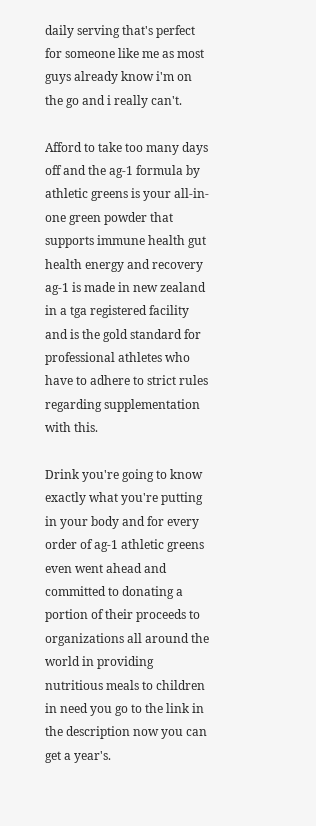daily serving that's perfect for someone like me as most guys already know i'm on the go and i really can't.

Afford to take too many days off and the ag-1 formula by athletic greens is your all-in-one green powder that supports immune health gut health energy and recovery ag-1 is made in new zealand in a tga registered facility and is the gold standard for professional athletes who have to adhere to strict rules regarding supplementation with this.

Drink you're going to know exactly what you're putting in your body and for every order of ag-1 athletic greens even went ahead and committed to donating a portion of their proceeds to organizations all around the world in providing nutritious meals to children in need you go to the link in the description now you can get a year's.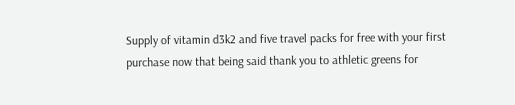Supply of vitamin d3k2 and five travel packs for free with your first purchase now that being said thank you to athletic greens for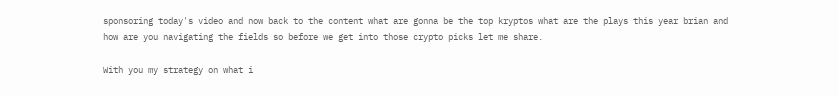sponsoring today's video and now back to the content what are gonna be the top kryptos what are the plays this year brian and how are you navigating the fields so before we get into those crypto picks let me share.

With you my strategy on what i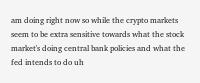am doing right now so while the crypto markets seem to be extra sensitive towards what the stock market's doing central bank policies and what the fed intends to do uh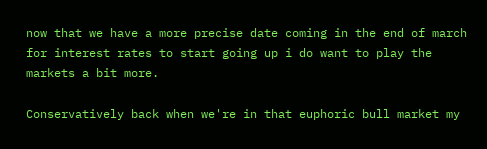now that we have a more precise date coming in the end of march for interest rates to start going up i do want to play the markets a bit more.

Conservatively back when we're in that euphoric bull market my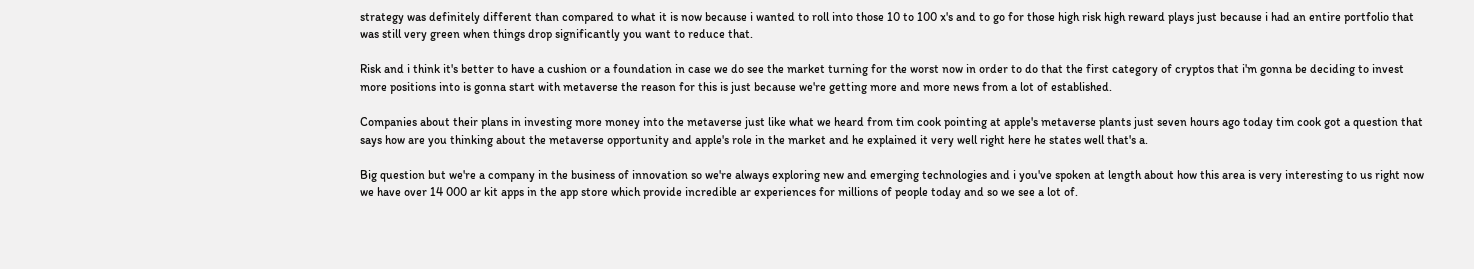strategy was definitely different than compared to what it is now because i wanted to roll into those 10 to 100 x's and to go for those high risk high reward plays just because i had an entire portfolio that was still very green when things drop significantly you want to reduce that.

Risk and i think it's better to have a cushion or a foundation in case we do see the market turning for the worst now in order to do that the first category of cryptos that i'm gonna be deciding to invest more positions into is gonna start with metaverse the reason for this is just because we're getting more and more news from a lot of established.

Companies about their plans in investing more money into the metaverse just like what we heard from tim cook pointing at apple's metaverse plants just seven hours ago today tim cook got a question that says how are you thinking about the metaverse opportunity and apple's role in the market and he explained it very well right here he states well that's a.

Big question but we're a company in the business of innovation so we're always exploring new and emerging technologies and i you've spoken at length about how this area is very interesting to us right now we have over 14 000 ar kit apps in the app store which provide incredible ar experiences for millions of people today and so we see a lot of.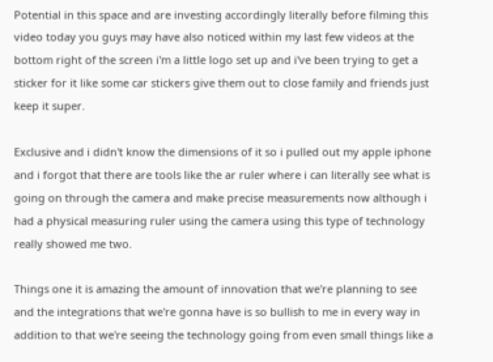Potential in this space and are investing accordingly literally before filming this video today you guys may have also noticed within my last few videos at the bottom right of the screen i'm a little logo set up and i've been trying to get a sticker for it like some car stickers give them out to close family and friends just keep it super.

Exclusive and i didn't know the dimensions of it so i pulled out my apple iphone and i forgot that there are tools like the ar ruler where i can literally see what is going on through the camera and make precise measurements now although i had a physical measuring ruler using the camera using this type of technology really showed me two.

Things one it is amazing the amount of innovation that we're planning to see and the integrations that we're gonna have is so bullish to me in every way in addition to that we're seeing the technology going from even small things like a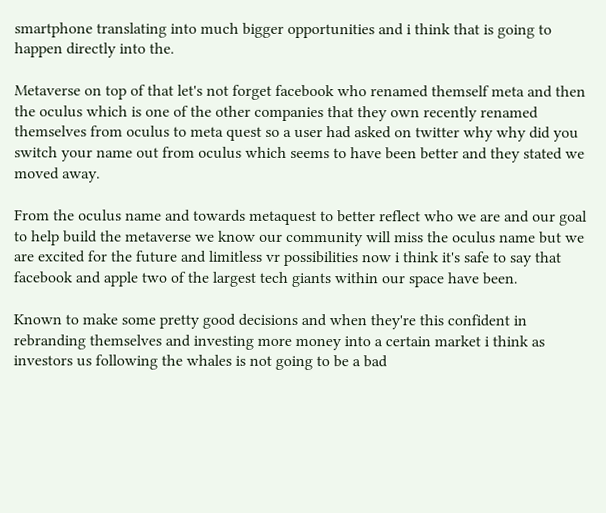smartphone translating into much bigger opportunities and i think that is going to happen directly into the.

Metaverse on top of that let's not forget facebook who renamed themself meta and then the oculus which is one of the other companies that they own recently renamed themselves from oculus to meta quest so a user had asked on twitter why why did you switch your name out from oculus which seems to have been better and they stated we moved away.

From the oculus name and towards metaquest to better reflect who we are and our goal to help build the metaverse we know our community will miss the oculus name but we are excited for the future and limitless vr possibilities now i think it's safe to say that facebook and apple two of the largest tech giants within our space have been.

Known to make some pretty good decisions and when they're this confident in rebranding themselves and investing more money into a certain market i think as investors us following the whales is not going to be a bad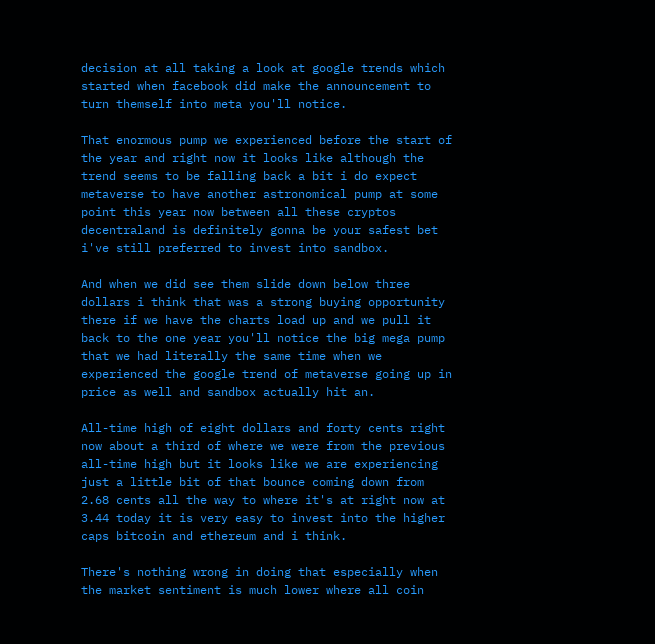decision at all taking a look at google trends which started when facebook did make the announcement to turn themself into meta you'll notice.

That enormous pump we experienced before the start of the year and right now it looks like although the trend seems to be falling back a bit i do expect metaverse to have another astronomical pump at some point this year now between all these cryptos decentraland is definitely gonna be your safest bet i've still preferred to invest into sandbox.

And when we did see them slide down below three dollars i think that was a strong buying opportunity there if we have the charts load up and we pull it back to the one year you'll notice the big mega pump that we had literally the same time when we experienced the google trend of metaverse going up in price as well and sandbox actually hit an.

All-time high of eight dollars and forty cents right now about a third of where we were from the previous all-time high but it looks like we are experiencing just a little bit of that bounce coming down from 2.68 cents all the way to where it's at right now at 3.44 today it is very easy to invest into the higher caps bitcoin and ethereum and i think.

There's nothing wrong in doing that especially when the market sentiment is much lower where all coin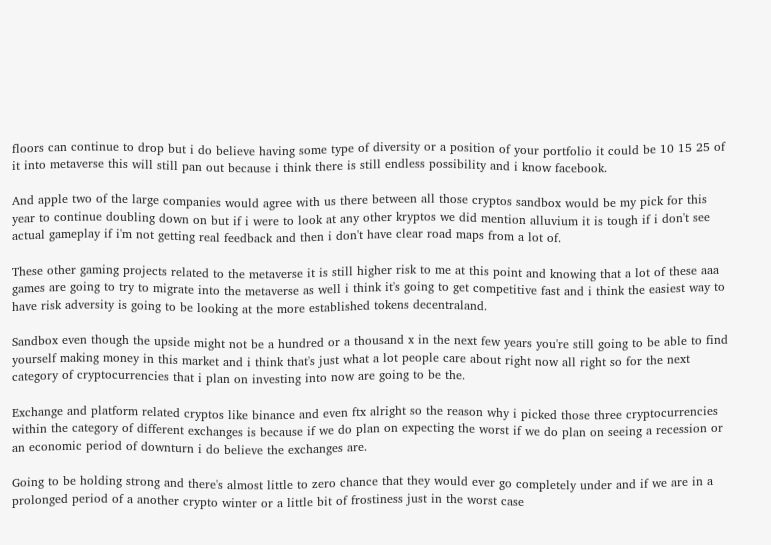floors can continue to drop but i do believe having some type of diversity or a position of your portfolio it could be 10 15 25 of it into metaverse this will still pan out because i think there is still endless possibility and i know facebook.

And apple two of the large companies would agree with us there between all those cryptos sandbox would be my pick for this year to continue doubling down on but if i were to look at any other kryptos we did mention alluvium it is tough if i don't see actual gameplay if i'm not getting real feedback and then i don't have clear road maps from a lot of.

These other gaming projects related to the metaverse it is still higher risk to me at this point and knowing that a lot of these aaa games are going to try to migrate into the metaverse as well i think it's going to get competitive fast and i think the easiest way to have risk adversity is going to be looking at the more established tokens decentraland.

Sandbox even though the upside might not be a hundred or a thousand x in the next few years you're still going to be able to find yourself making money in this market and i think that's just what a lot people care about right now all right so for the next category of cryptocurrencies that i plan on investing into now are going to be the.

Exchange and platform related cryptos like binance and even ftx alright so the reason why i picked those three cryptocurrencies within the category of different exchanges is because if we do plan on expecting the worst if we do plan on seeing a recession or an economic period of downturn i do believe the exchanges are.

Going to be holding strong and there's almost little to zero chance that they would ever go completely under and if we are in a prolonged period of a another crypto winter or a little bit of frostiness just in the worst case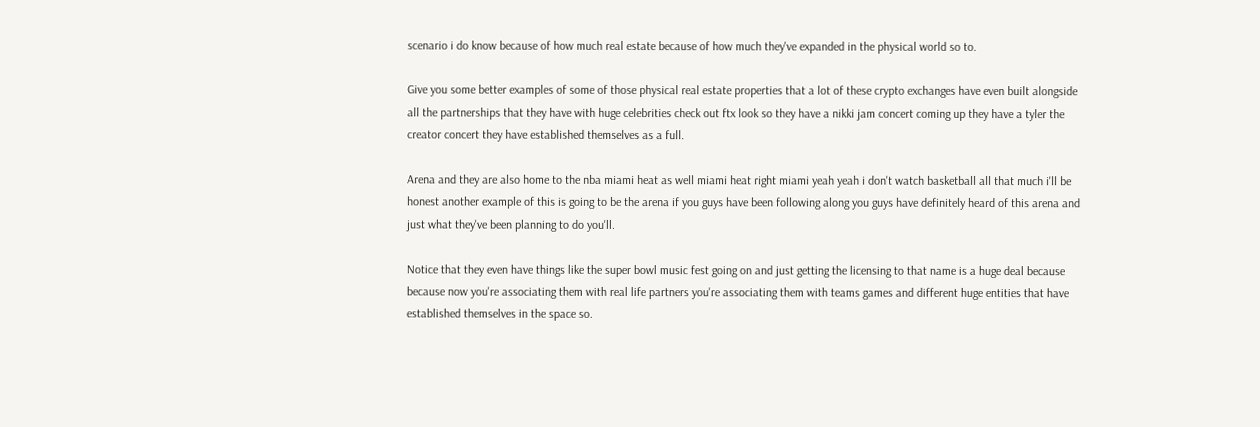scenario i do know because of how much real estate because of how much they've expanded in the physical world so to.

Give you some better examples of some of those physical real estate properties that a lot of these crypto exchanges have even built alongside all the partnerships that they have with huge celebrities check out ftx look so they have a nikki jam concert coming up they have a tyler the creator concert they have established themselves as a full.

Arena and they are also home to the nba miami heat as well miami heat right miami yeah yeah i don't watch basketball all that much i'll be honest another example of this is going to be the arena if you guys have been following along you guys have definitely heard of this arena and just what they've been planning to do you'll.

Notice that they even have things like the super bowl music fest going on and just getting the licensing to that name is a huge deal because because now you're associating them with real life partners you're associating them with teams games and different huge entities that have established themselves in the space so.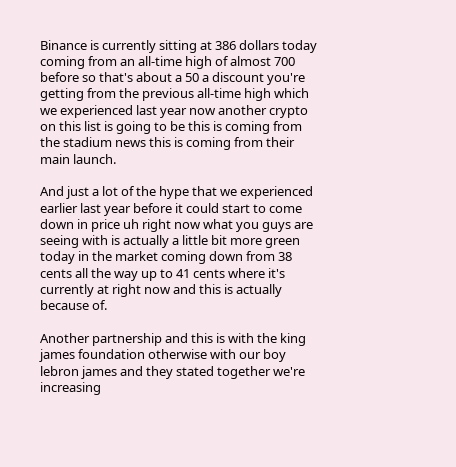Binance is currently sitting at 386 dollars today coming from an all-time high of almost 700 before so that's about a 50 a discount you're getting from the previous all-time high which we experienced last year now another crypto on this list is going to be this is coming from the stadium news this is coming from their main launch.

And just a lot of the hype that we experienced earlier last year before it could start to come down in price uh right now what you guys are seeing with is actually a little bit more green today in the market coming down from 38 cents all the way up to 41 cents where it's currently at right now and this is actually because of.

Another partnership and this is with the king james foundation otherwise with our boy lebron james and they stated together we're increasing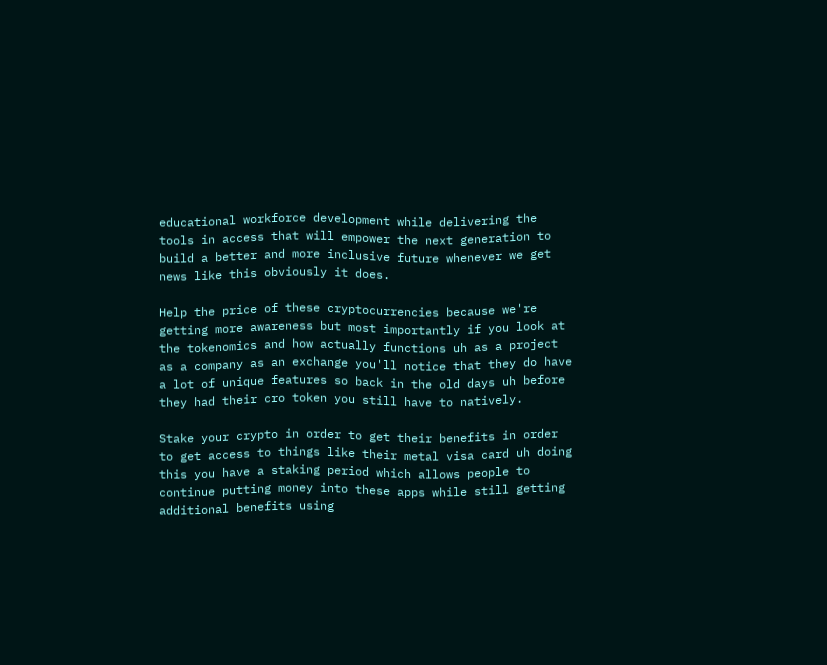educational workforce development while delivering the tools in access that will empower the next generation to build a better and more inclusive future whenever we get news like this obviously it does.

Help the price of these cryptocurrencies because we're getting more awareness but most importantly if you look at the tokenomics and how actually functions uh as a project as a company as an exchange you'll notice that they do have a lot of unique features so back in the old days uh before they had their cro token you still have to natively.

Stake your crypto in order to get their benefits in order to get access to things like their metal visa card uh doing this you have a staking period which allows people to continue putting money into these apps while still getting additional benefits using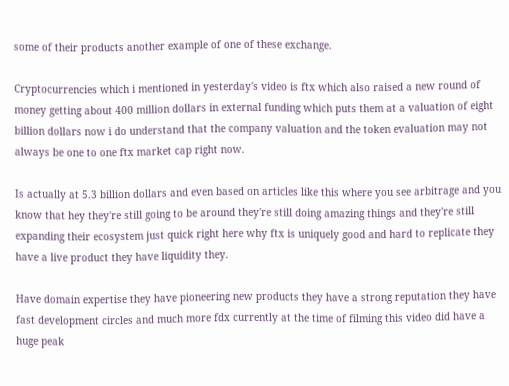some of their products another example of one of these exchange.

Cryptocurrencies which i mentioned in yesterday's video is ftx which also raised a new round of money getting about 400 million dollars in external funding which puts them at a valuation of eight billion dollars now i do understand that the company valuation and the token evaluation may not always be one to one ftx market cap right now.

Is actually at 5.3 billion dollars and even based on articles like this where you see arbitrage and you know that hey they're still going to be around they're still doing amazing things and they're still expanding their ecosystem just quick right here why ftx is uniquely good and hard to replicate they have a live product they have liquidity they.

Have domain expertise they have pioneering new products they have a strong reputation they have fast development circles and much more fdx currently at the time of filming this video did have a huge peak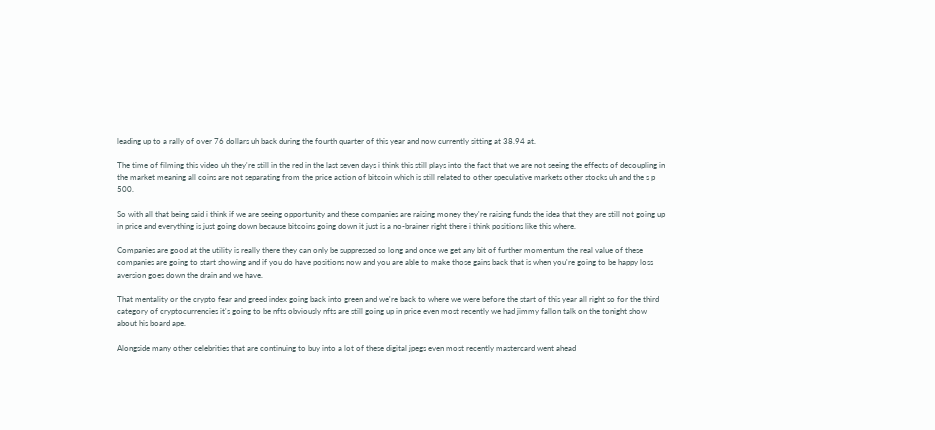leading up to a rally of over 76 dollars uh back during the fourth quarter of this year and now currently sitting at 38.94 at.

The time of filming this video uh they're still in the red in the last seven days i think this still plays into the fact that we are not seeing the effects of decoupling in the market meaning all coins are not separating from the price action of bitcoin which is still related to other speculative markets other stocks uh and the s p 500.

So with all that being said i think if we are seeing opportunity and these companies are raising money they're raising funds the idea that they are still not going up in price and everything is just going down because bitcoins going down it just is a no-brainer right there i think positions like this where.

Companies are good at the utility is really there they can only be suppressed so long and once we get any bit of further momentum the real value of these companies are going to start showing and if you do have positions now and you are able to make those gains back that is when you're going to be happy loss aversion goes down the drain and we have.

That mentality or the crypto fear and greed index going back into green and we're back to where we were before the start of this year all right so for the third category of cryptocurrencies it's going to be nfts obviously nfts are still going up in price even most recently we had jimmy fallon talk on the tonight show about his board ape.

Alongside many other celebrities that are continuing to buy into a lot of these digital jpegs even most recently mastercard went ahead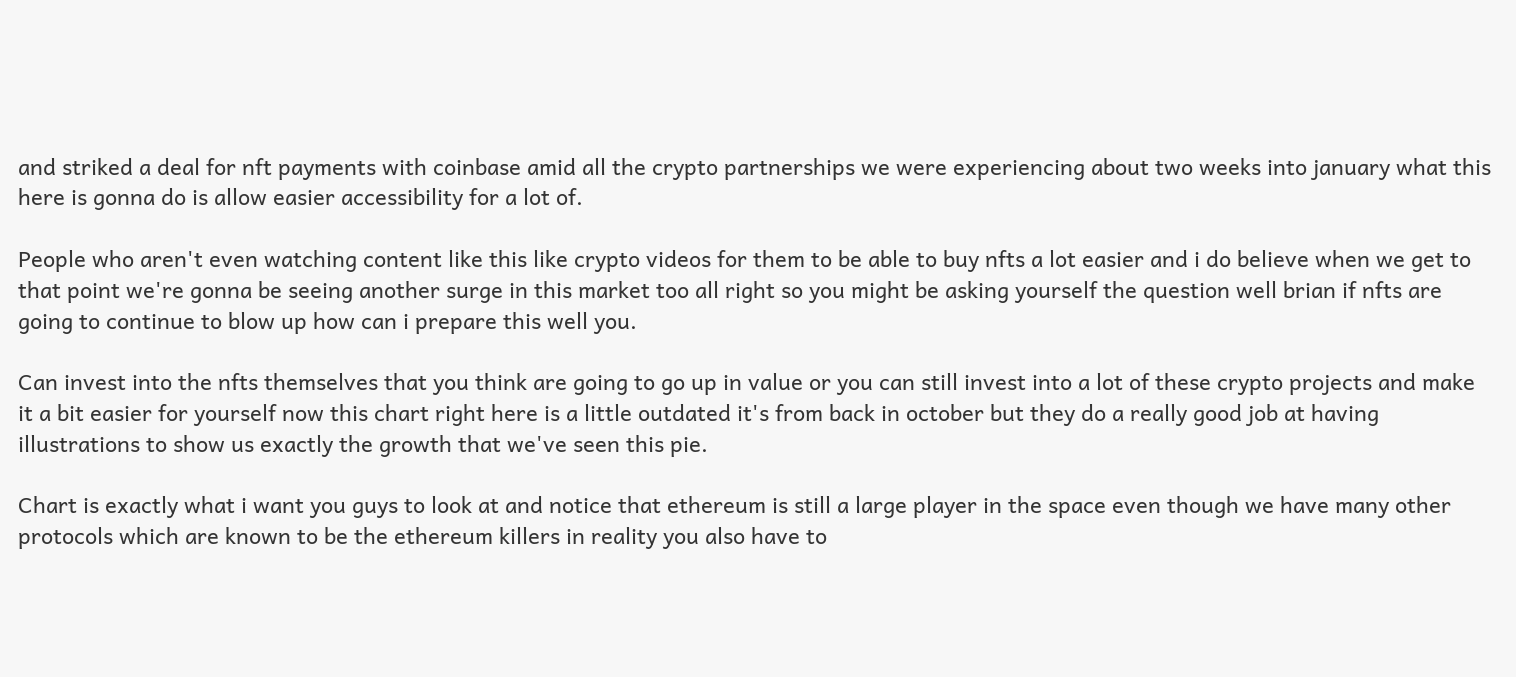and striked a deal for nft payments with coinbase amid all the crypto partnerships we were experiencing about two weeks into january what this here is gonna do is allow easier accessibility for a lot of.

People who aren't even watching content like this like crypto videos for them to be able to buy nfts a lot easier and i do believe when we get to that point we're gonna be seeing another surge in this market too all right so you might be asking yourself the question well brian if nfts are going to continue to blow up how can i prepare this well you.

Can invest into the nfts themselves that you think are going to go up in value or you can still invest into a lot of these crypto projects and make it a bit easier for yourself now this chart right here is a little outdated it's from back in october but they do a really good job at having illustrations to show us exactly the growth that we've seen this pie.

Chart is exactly what i want you guys to look at and notice that ethereum is still a large player in the space even though we have many other protocols which are known to be the ethereum killers in reality you also have to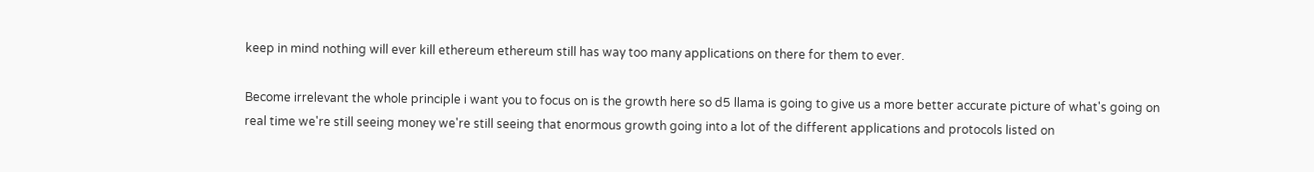keep in mind nothing will ever kill ethereum ethereum still has way too many applications on there for them to ever.

Become irrelevant the whole principle i want you to focus on is the growth here so d5 llama is going to give us a more better accurate picture of what's going on real time we're still seeing money we're still seeing that enormous growth going into a lot of the different applications and protocols listed on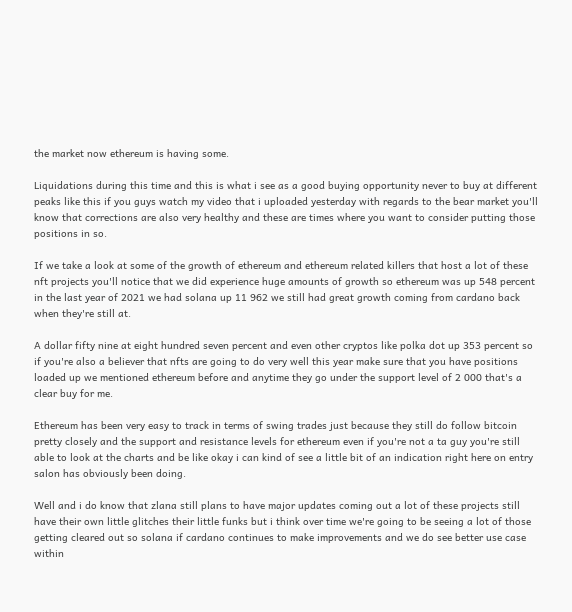the market now ethereum is having some.

Liquidations during this time and this is what i see as a good buying opportunity never to buy at different peaks like this if you guys watch my video that i uploaded yesterday with regards to the bear market you'll know that corrections are also very healthy and these are times where you want to consider putting those positions in so.

If we take a look at some of the growth of ethereum and ethereum related killers that host a lot of these nft projects you'll notice that we did experience huge amounts of growth so ethereum was up 548 percent in the last year of 2021 we had solana up 11 962 we still had great growth coming from cardano back when they're still at.

A dollar fifty nine at eight hundred seven percent and even other cryptos like polka dot up 353 percent so if you're also a believer that nfts are going to do very well this year make sure that you have positions loaded up we mentioned ethereum before and anytime they go under the support level of 2 000 that's a clear buy for me.

Ethereum has been very easy to track in terms of swing trades just because they still do follow bitcoin pretty closely and the support and resistance levels for ethereum even if you're not a ta guy you're still able to look at the charts and be like okay i can kind of see a little bit of an indication right here on entry salon has obviously been doing.

Well and i do know that zlana still plans to have major updates coming out a lot of these projects still have their own little glitches their little funks but i think over time we're going to be seeing a lot of those getting cleared out so solana if cardano continues to make improvements and we do see better use case within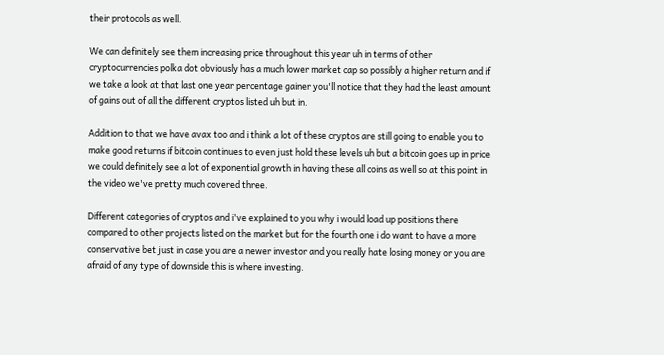their protocols as well.

We can definitely see them increasing price throughout this year uh in terms of other cryptocurrencies polka dot obviously has a much lower market cap so possibly a higher return and if we take a look at that last one year percentage gainer you'll notice that they had the least amount of gains out of all the different cryptos listed uh but in.

Addition to that we have avax too and i think a lot of these cryptos are still going to enable you to make good returns if bitcoin continues to even just hold these levels uh but a bitcoin goes up in price we could definitely see a lot of exponential growth in having these all coins as well so at this point in the video we've pretty much covered three.

Different categories of cryptos and i've explained to you why i would load up positions there compared to other projects listed on the market but for the fourth one i do want to have a more conservative bet just in case you are a newer investor and you really hate losing money or you are afraid of any type of downside this is where investing.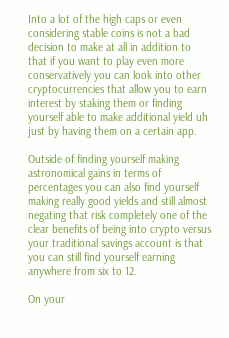Into a lot of the high caps or even considering stable coins is not a bad decision to make at all in addition to that if you want to play even more conservatively you can look into other cryptocurrencies that allow you to earn interest by staking them or finding yourself able to make additional yield uh just by having them on a certain app.

Outside of finding yourself making astronomical gains in terms of percentages you can also find yourself making really good yields and still almost negating that risk completely one of the clear benefits of being into crypto versus your traditional savings account is that you can still find yourself earning anywhere from six to 12.

On your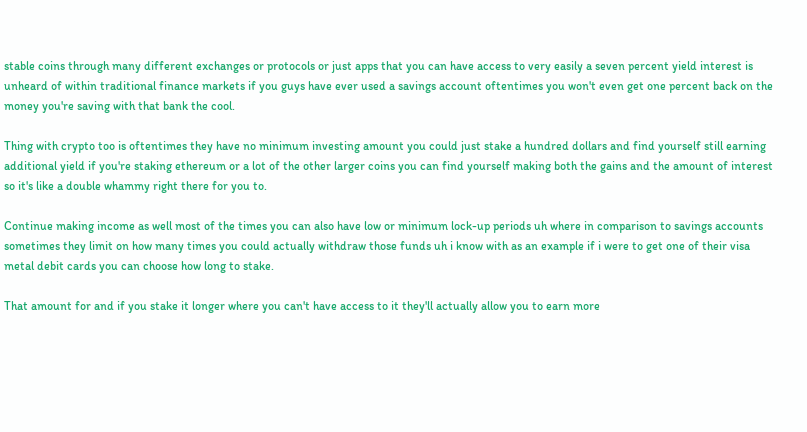stable coins through many different exchanges or protocols or just apps that you can have access to very easily a seven percent yield interest is unheard of within traditional finance markets if you guys have ever used a savings account oftentimes you won't even get one percent back on the money you're saving with that bank the cool.

Thing with crypto too is oftentimes they have no minimum investing amount you could just stake a hundred dollars and find yourself still earning additional yield if you're staking ethereum or a lot of the other larger coins you can find yourself making both the gains and the amount of interest so it's like a double whammy right there for you to.

Continue making income as well most of the times you can also have low or minimum lock-up periods uh where in comparison to savings accounts sometimes they limit on how many times you could actually withdraw those funds uh i know with as an example if i were to get one of their visa metal debit cards you can choose how long to stake.

That amount for and if you stake it longer where you can't have access to it they'll actually allow you to earn more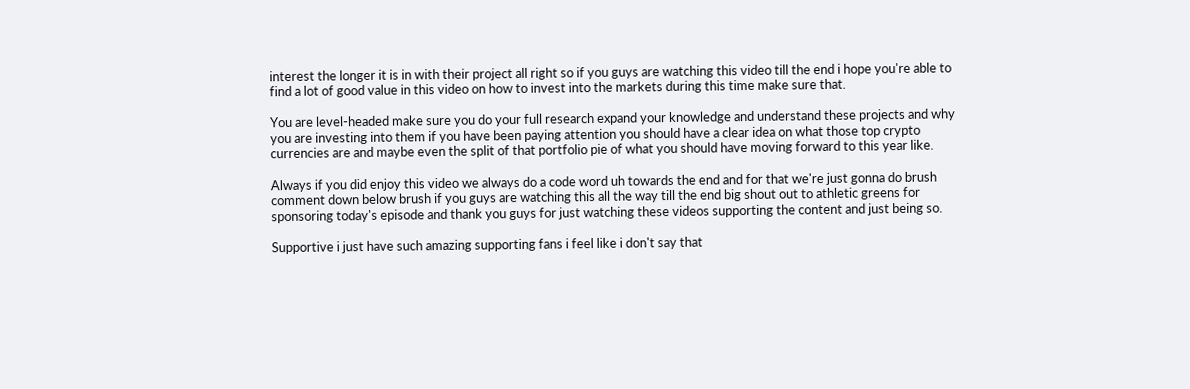interest the longer it is in with their project all right so if you guys are watching this video till the end i hope you're able to find a lot of good value in this video on how to invest into the markets during this time make sure that.

You are level-headed make sure you do your full research expand your knowledge and understand these projects and why you are investing into them if you have been paying attention you should have a clear idea on what those top crypto currencies are and maybe even the split of that portfolio pie of what you should have moving forward to this year like.

Always if you did enjoy this video we always do a code word uh towards the end and for that we're just gonna do brush comment down below brush if you guys are watching this all the way till the end big shout out to athletic greens for sponsoring today's episode and thank you guys for just watching these videos supporting the content and just being so.

Supportive i just have such amazing supporting fans i feel like i don't say that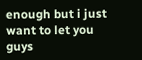enough but i just want to let you guys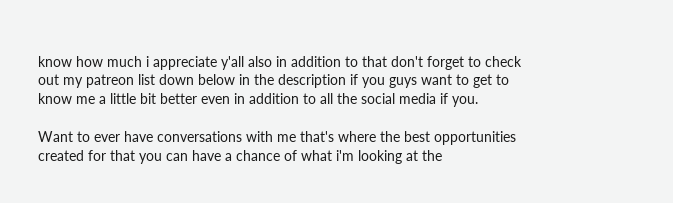know how much i appreciate y'all also in addition to that don't forget to check out my patreon list down below in the description if you guys want to get to know me a little bit better even in addition to all the social media if you.

Want to ever have conversations with me that's where the best opportunities created for that you can have a chance of what i'm looking at the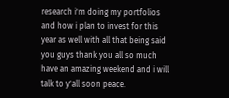research i'm doing my portfolios and how i plan to invest for this year as well with all that being said you guys thank you all so much have an amazing weekend and i will talk to y'all soon peace.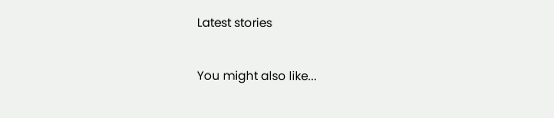Latest stories

You might also like...